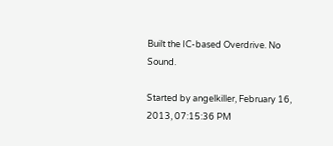Built the IC-based Overdrive. No Sound.

Started by angelkiller, February 16, 2013, 07:15:36 PM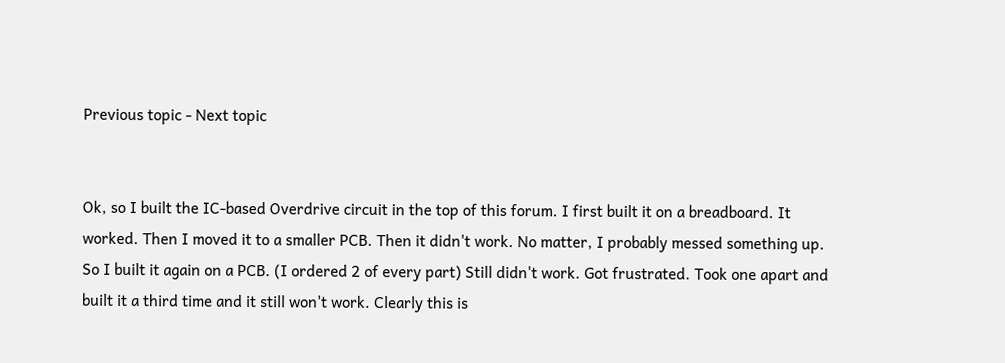Previous topic - Next topic


Ok, so I built the IC-based Overdrive circuit in the top of this forum. I first built it on a breadboard. It worked. Then I moved it to a smaller PCB. Then it didn't work. No matter, I probably messed something up. So I built it again on a PCB. (I ordered 2 of every part) Still didn't work. Got frustrated. Took one apart and built it a third time and it still won't work. Clearly this is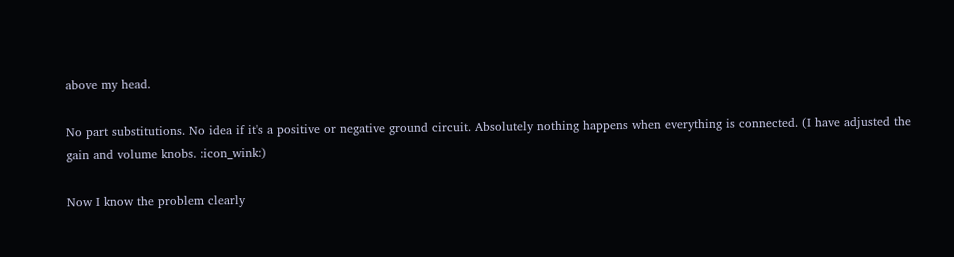above my head.

No part substitutions. No idea if it's a positive or negative ground circuit. Absolutely nothing happens when everything is connected. (I have adjusted the gain and volume knobs. :icon_wink:)

Now I know the problem clearly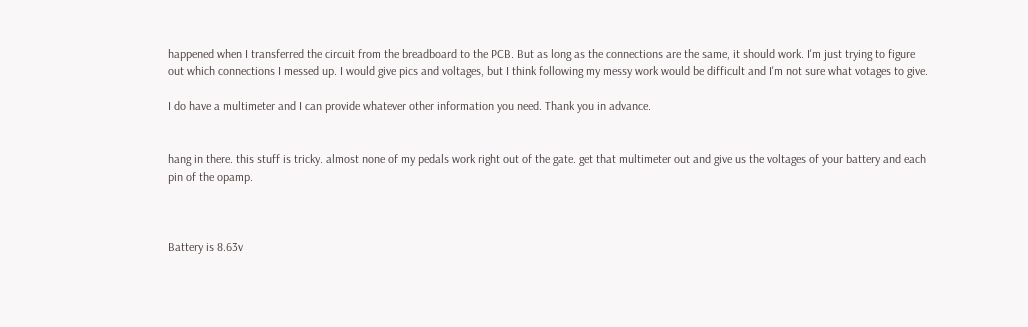happened when I transferred the circuit from the breadboard to the PCB. But as long as the connections are the same, it should work. I'm just trying to figure out which connections I messed up. I would give pics and voltages, but I think following my messy work would be difficult and I'm not sure what votages to give.

I do have a multimeter and I can provide whatever other information you need. Thank you in advance.


hang in there. this stuff is tricky. almost none of my pedals work right out of the gate. get that multimeter out and give us the voltages of your battery and each pin of the opamp.



Battery is 8.63v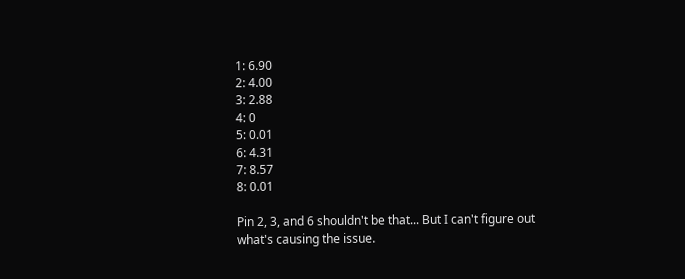1: 6.90
2: 4.00
3: 2.88
4: 0
5: 0.01
6: 4.31
7: 8.57
8: 0.01

Pin 2, 3, and 6 shouldn't be that... But I can't figure out what's causing the issue.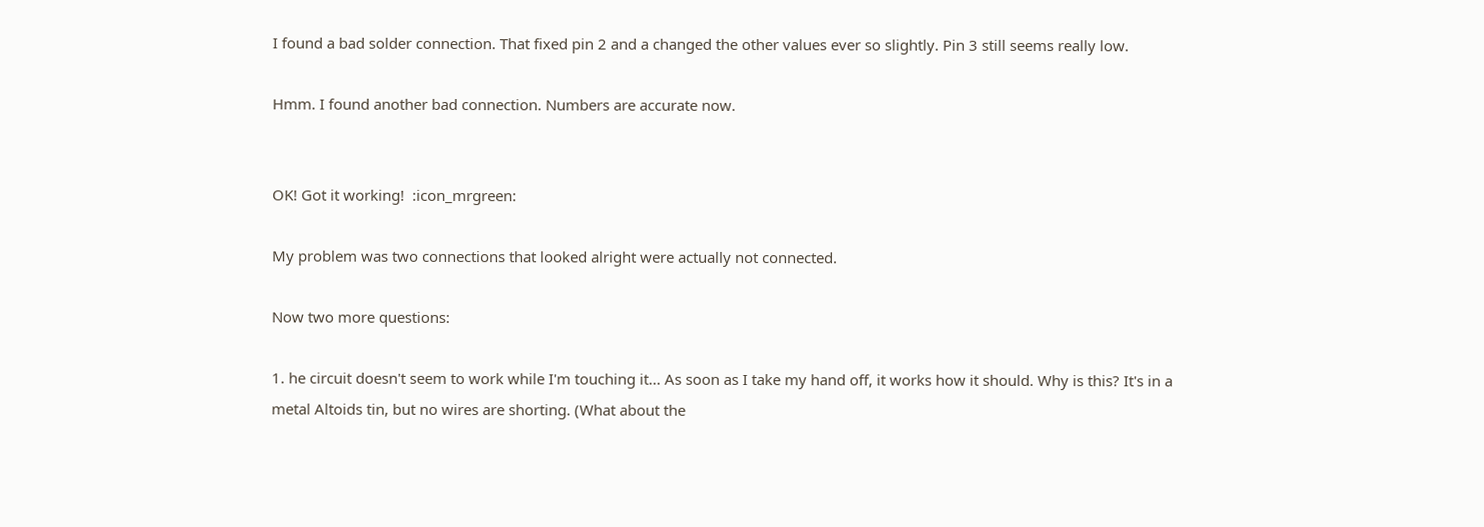I found a bad solder connection. That fixed pin 2 and a changed the other values ever so slightly. Pin 3 still seems really low.

Hmm. I found another bad connection. Numbers are accurate now.


OK! Got it working!  :icon_mrgreen:

My problem was two connections that looked alright were actually not connected.

Now two more questions:

1. he circuit doesn't seem to work while I'm touching it... As soon as I take my hand off, it works how it should. Why is this? It's in a metal Altoids tin, but no wires are shorting. (What about the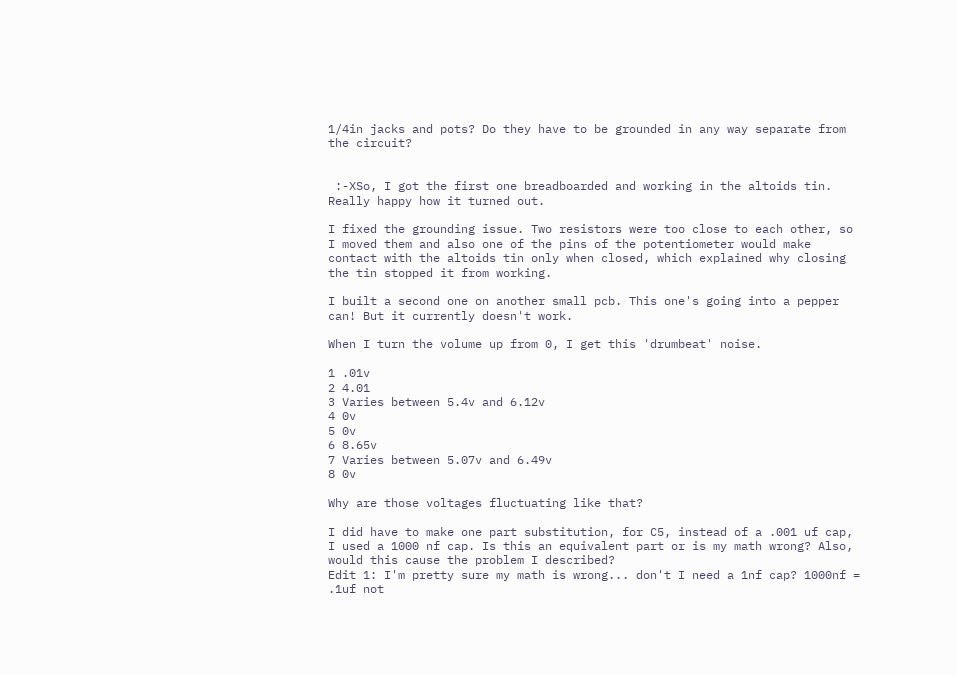1/4in jacks and pots? Do they have to be grounded in any way separate from the circuit?


 :-XSo, I got the first one breadboarded and working in the altoids tin. Really happy how it turned out.

I fixed the grounding issue. Two resistors were too close to each other, so I moved them and also one of the pins of the potentiometer would make contact with the altoids tin only when closed, which explained why closing the tin stopped it from working.

I built a second one on another small pcb. This one's going into a pepper can! But it currently doesn't work.

When I turn the volume up from 0, I get this 'drumbeat' noise.

1 .01v
2 4.01
3 Varies between 5.4v and 6.12v
4 0v
5 0v
6 8.65v
7 Varies between 5.07v and 6.49v
8 0v

Why are those voltages fluctuating like that?

I did have to make one part substitution, for C5, instead of a .001 uf cap, I used a 1000 nf cap. Is this an equivalent part or is my math wrong? Also, would this cause the problem I described?
Edit 1: I'm pretty sure my math is wrong... don't I need a 1nf cap? 1000nf = .1uf not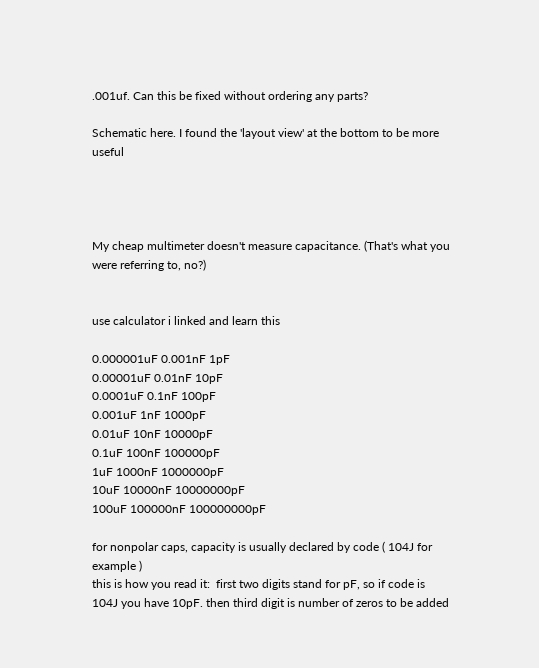.001uf. Can this be fixed without ordering any parts?

Schematic here. I found the 'layout view' at the bottom to be more useful




My cheap multimeter doesn't measure capacitance. (That's what you were referring to, no?)


use calculator i linked and learn this

0.000001uF 0.001nF 1pF
0.00001uF 0.01nF 10pF
0.0001uF 0.1nF 100pF
0.001uF 1nF 1000pF
0.01uF 10nF 10000pF
0.1uF 100nF 100000pF
1uF 1000nF 1000000pF
10uF 10000nF 10000000pF
100uF 100000nF 100000000pF

for nonpolar caps, capacity is usually declared by code ( 104J for example )
this is how you read it:  first two digits stand for pF, so if code is 104J you have 10pF. then third digit is number of zeros to be added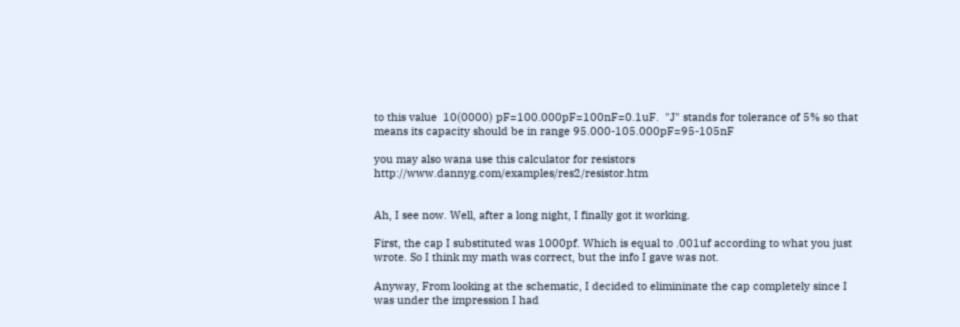to this value  10(0000) pF=100.000pF=100nF=0.1uF.  "J" stands for tolerance of 5% so that means its capacity should be in range 95.000-105.000pF=95-105nF

you may also wana use this calculator for resistors http://www.dannyg.com/examples/res2/resistor.htm


Ah, I see now. Well, after a long night, I finally got it working.

First, the cap I substituted was 1000pf. Which is equal to .001uf according to what you just wrote. So I think my math was correct, but the info I gave was not.

Anyway, From looking at the schematic, I decided to elimininate the cap completely since I was under the impression I had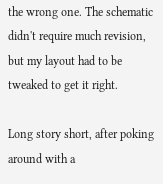the wrong one. The schematic didn't require much revision, but my layout had to be tweaked to get it right.

Long story short, after poking around with a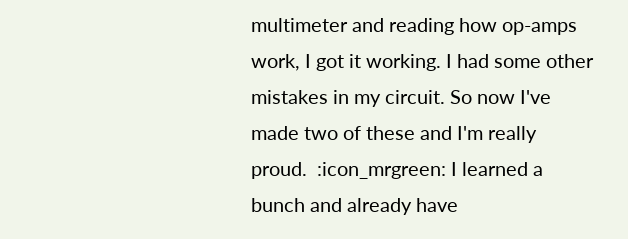multimeter and reading how op-amps work, I got it working. I had some other mistakes in my circuit. So now I've made two of these and I'm really proud.  :icon_mrgreen: I learned a bunch and already have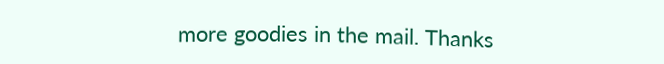more goodies in the mail. Thanks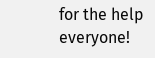for the help everyone!